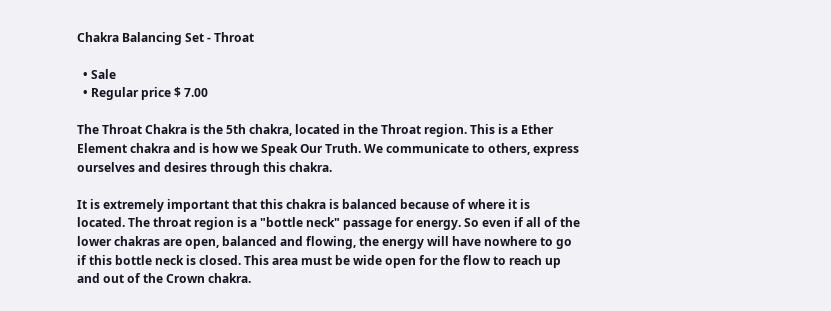Chakra Balancing Set - Throat

  • Sale
  • Regular price $ 7.00

The Throat Chakra is the 5th chakra, located in the Throat region. This is a Ether Element chakra and is how we Speak Our Truth. We communicate to others, express ourselves and desires through this chakra.

It is extremely important that this chakra is balanced because of where it is located. The throat region is a "bottle neck" passage for energy. So even if all of the lower chakras are open, balanced and flowing, the energy will have nowhere to go if this bottle neck is closed. This area must be wide open for the flow to reach up and out of the Crown chakra.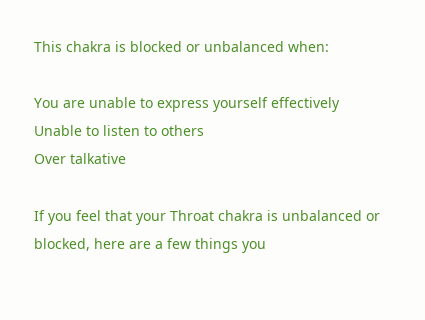This chakra is blocked or unbalanced when:

You are unable to express yourself effectively
Unable to listen to others
Over talkative

If you feel that your Throat chakra is unbalanced or blocked, here are a few things you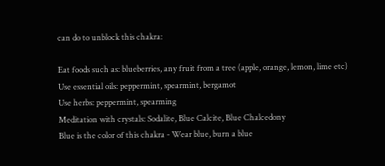can do to unblock this chakra:

Eat foods such as: blueberries, any fruit from a tree (apple, orange, lemon, lime etc)
Use essential oils: peppermint, spearmint, bergamot
Use herbs: peppermint, spearming
Meditation with crystals: Sodalite, Blue Calcite, Blue Chalcedony
Blue is the color of this chakra - Wear blue, burn a blue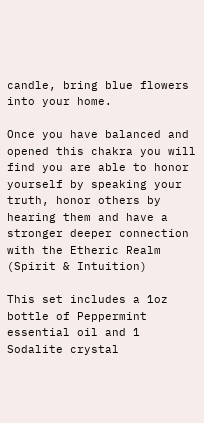candle, bring blue flowers into your home.

Once you have balanced and opened this chakra you will find you are able to honor yourself by speaking your truth, honor others by hearing them and have a stronger deeper connection with the Etheric Realm (Spirit & Intuition)

This set includes a 1oz bottle of Peppermint essential oil and 1 Sodalite crystal